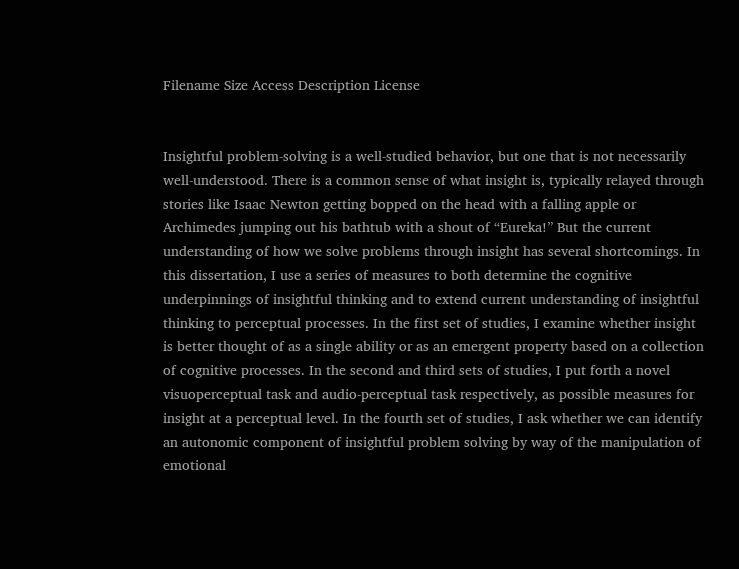Filename Size Access Description License


Insightful problem-solving is a well-studied behavior, but one that is not necessarily well-understood. There is a common sense of what insight is, typically relayed through stories like Isaac Newton getting bopped on the head with a falling apple or Archimedes jumping out his bathtub with a shout of “Eureka!” But the current understanding of how we solve problems through insight has several shortcomings. In this dissertation, I use a series of measures to both determine the cognitive underpinnings of insightful thinking and to extend current understanding of insightful thinking to perceptual processes. In the first set of studies, I examine whether insight is better thought of as a single ability or as an emergent property based on a collection of cognitive processes. In the second and third sets of studies, I put forth a novel visuoperceptual task and audio-perceptual task respectively, as possible measures for insight at a perceptual level. In the fourth set of studies, I ask whether we can identify an autonomic component of insightful problem solving by way of the manipulation of emotional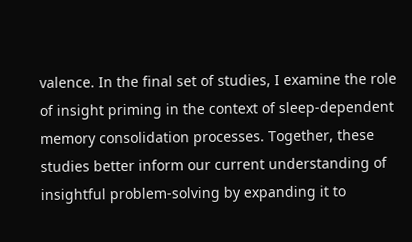valence. In the final set of studies, I examine the role of insight priming in the context of sleep-dependent memory consolidation processes. Together, these studies better inform our current understanding of insightful problem-solving by expanding it to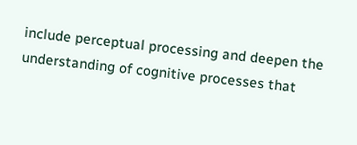include perceptual processing and deepen the understanding of cognitive processes that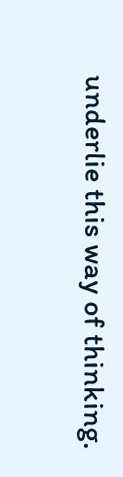underlie this way of thinking.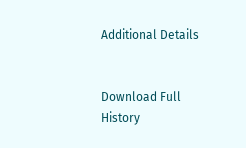Additional Details


Download Full History